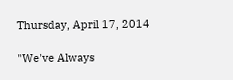Thursday, April 17, 2014

"We've Always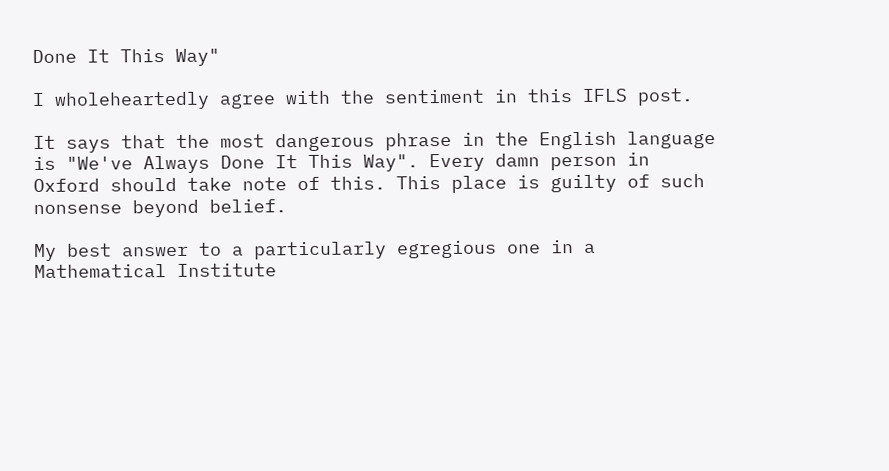Done It This Way"

I wholeheartedly agree with the sentiment in this IFLS post.

It says that the most dangerous phrase in the English language is "We've Always Done It This Way". Every damn person in Oxford should take note of this. This place is guilty of such nonsense beyond belief.

My best answer to a particularly egregious one in a Mathematical Institute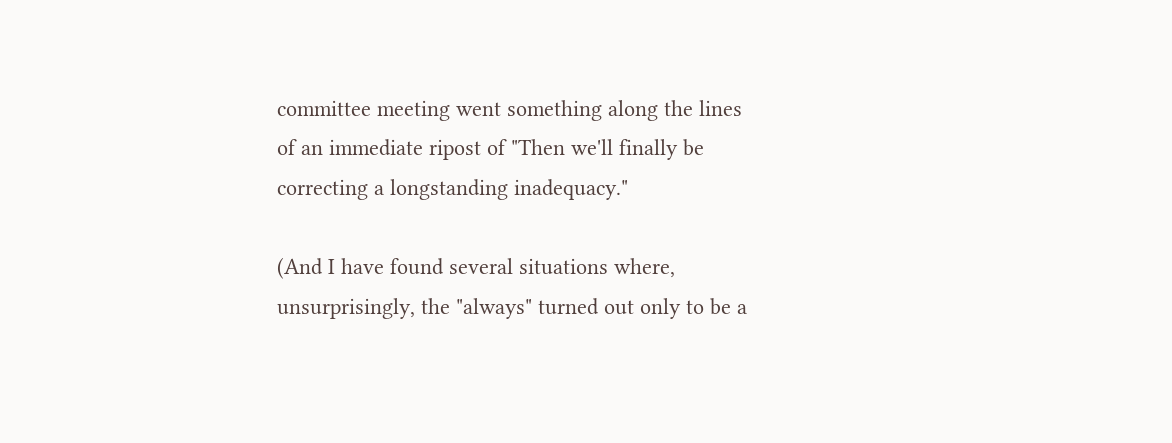committee meeting went something along the lines of an immediate ripost of "Then we'll finally be correcting a longstanding inadequacy."

(And I have found several situations where, unsurprisingly, the "always" turned out only to be a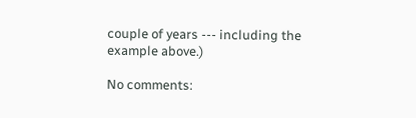couple of years --- including the example above.)

No comments: